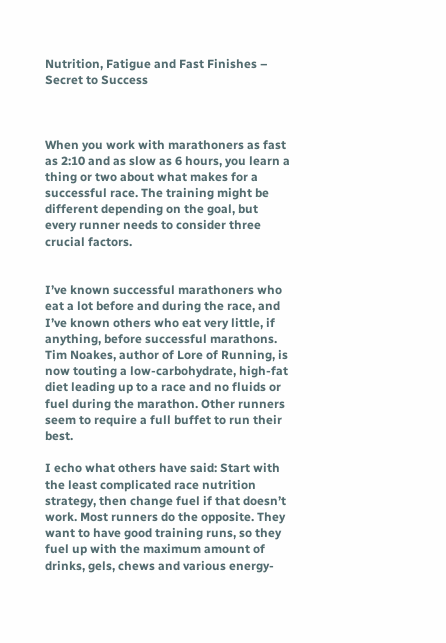Nutrition, Fatigue and Fast Finishes – Secret to Success



When you work with marathoners as fast as 2:10 and as slow as 6 hours, you learn a thing or two about what makes for a successful race. The training might be different depending on the goal, but every runner needs to consider three crucial factors.


I’ve known successful marathoners who eat a lot before and during the race, and I’ve known others who eat very little, if anything, before successful marathons. Tim Noakes, author of Lore of Running, is now touting a low-carbohydrate, high-fat diet leading up to a race and no fluids or fuel during the marathon. Other runners seem to require a full buffet to run their best.

I echo what others have said: Start with the least complicated race nutrition strategy, then change fuel if that doesn’t work. Most runners do the opposite. They want to have good training runs, so they fuel up with the maximum amount of drinks, gels, chews and various energy-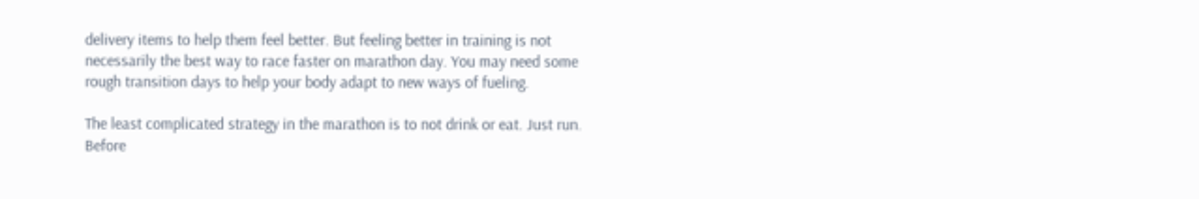delivery items to help them feel better. But feeling better in training is not necessarily the best way to race faster on marathon day. You may need some rough transition days to help your body adapt to new ways of fueling.

The least complicated strategy in the marathon is to not drink or eat. Just run. Before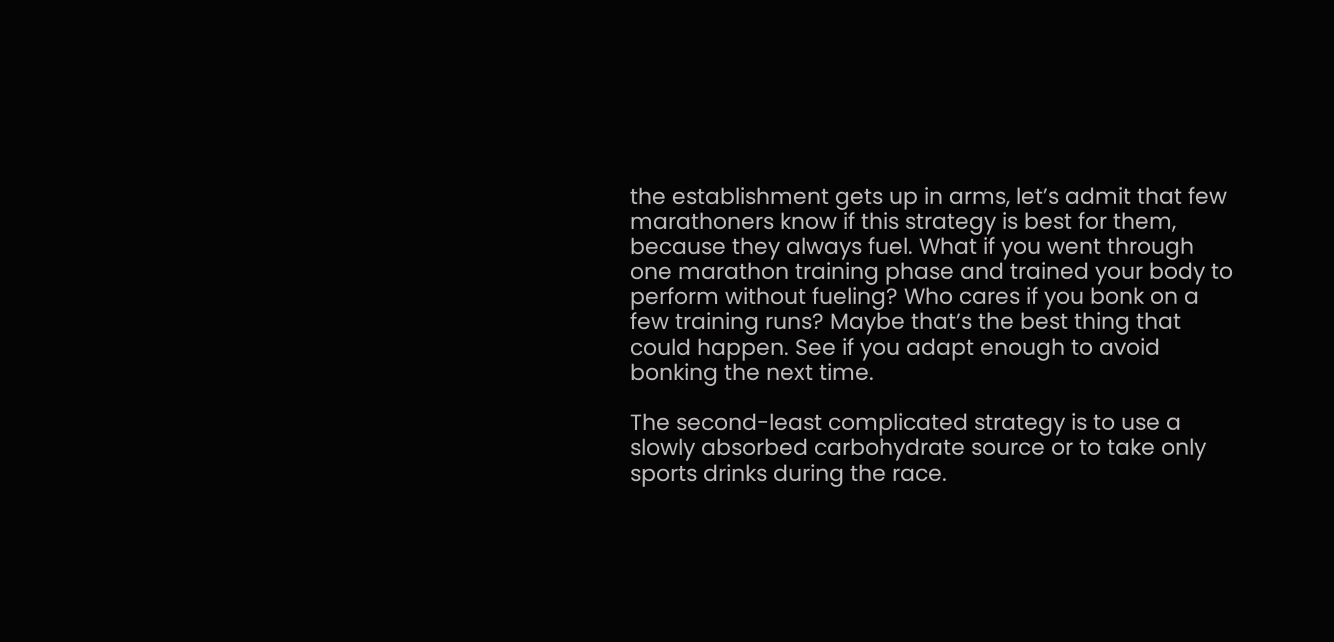the establishment gets up in arms, let’s admit that few marathoners know if this strategy is best for them, because they always fuel. What if you went through one marathon training phase and trained your body to perform without fueling? Who cares if you bonk on a few training runs? Maybe that’s the best thing that could happen. See if you adapt enough to avoid bonking the next time.

The second-least complicated strategy is to use a slowly absorbed carbohydrate source or to take only sports drinks during the race.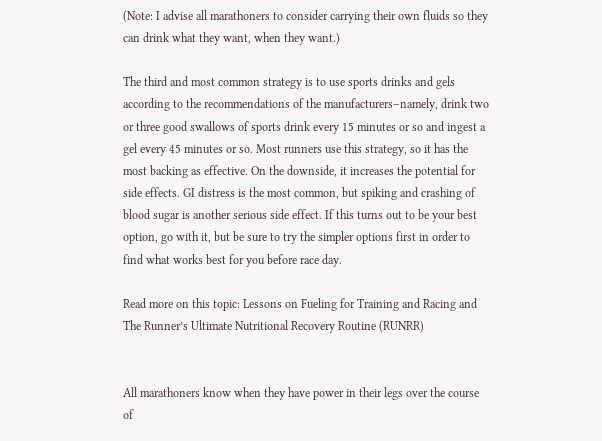(Note: I advise all marathoners to consider carrying their own fluids so they can drink what they want, when they want.)

The third and most common strategy is to use sports drinks and gels according to the recommendations of the manufacturers–namely, drink two or three good swallows of sports drink every 15 minutes or so and ingest a gel every 45 minutes or so. Most runners use this strategy, so it has the most backing as effective. On the downside, it increases the potential for side effects. GI distress is the most common, but spiking and crashing of blood sugar is another serious side effect. If this turns out to be your best option, go with it, but be sure to try the simpler options first in order to find what works best for you before race day.

Read more on this topic: Lessons on Fueling for Training and Racing and The Runner’s Ultimate Nutritional Recovery Routine (RUNRR)


All marathoners know when they have power in their legs over the course of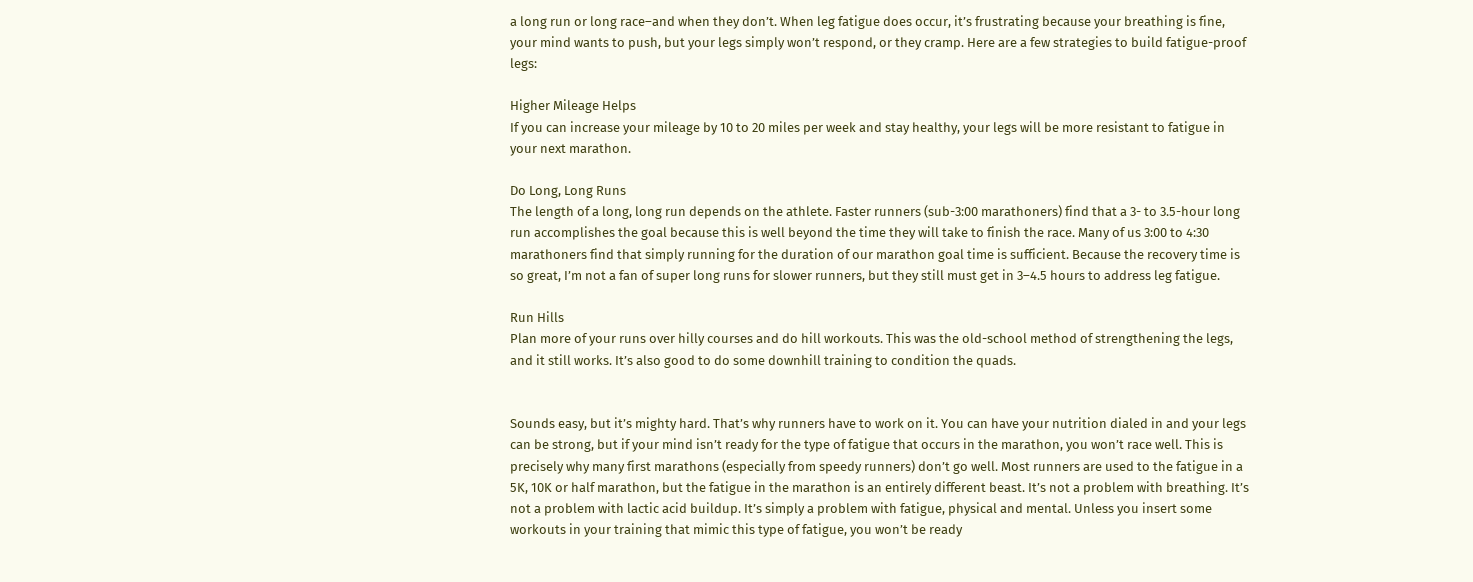a long run or long race–and when they don’t. When leg fatigue does occur, it’s frustrating because your breathing is fine, your mind wants to push, but your legs simply won’t respond, or they cramp. Here are a few strategies to build fatigue-proof legs:

Higher Mileage Helps
If you can increase your mileage by 10 to 20 miles per week and stay healthy, your legs will be more resistant to fatigue in your next marathon.

Do Long, Long Runs
The length of a long, long run depends on the athlete. Faster runners (sub-3:00 marathoners) find that a 3- to 3.5-hour long run accomplishes the goal because this is well beyond the time they will take to finish the race. Many of us 3:00 to 4:30 marathoners find that simply running for the duration of our marathon goal time is sufficient. Because the recovery time is so great, I’m not a fan of super long runs for slower runners, but they still must get in 3–4.5 hours to address leg fatigue.

Run Hills
Plan more of your runs over hilly courses and do hill workouts. This was the old-school method of strengthening the legs, and it still works. It’s also good to do some downhill training to condition the quads.


Sounds easy, but it’s mighty hard. That’s why runners have to work on it. You can have your nutrition dialed in and your legs can be strong, but if your mind isn’t ready for the type of fatigue that occurs in the marathon, you won’t race well. This is precisely why many first marathons (especially from speedy runners) don’t go well. Most runners are used to the fatigue in a 5K, 10K or half marathon, but the fatigue in the marathon is an entirely different beast. It’s not a problem with breathing. It’s not a problem with lactic acid buildup. It’s simply a problem with fatigue, physical and mental. Unless you insert some workouts in your training that mimic this type of fatigue, you won’t be ready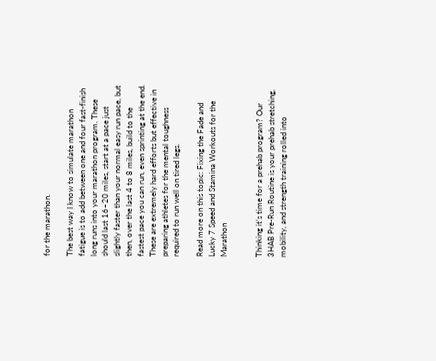for the marathon.

The best way I know to simulate marathon fatigue is to add between one and four fast-finish long runs into your marathon program. These should last 16–20 miles, start at a pace just slightly faster than your normal easy run pace, but then, over the last 4 to 8 miles, build to the fastest pace you can run, even sprinting at the end. These are extremely hard efforts but effective in preparing athletes for the mental toughness required to run well on tired legs.

Read more on this topic: Fixing the Fade and Lucky 7 Speed and Stamina Workouts for the Marathon


Thinking it’s time for a prehab program? Our 3HAB Pre-Run Routine is your prehab stretching, mobility, and strength training rolled into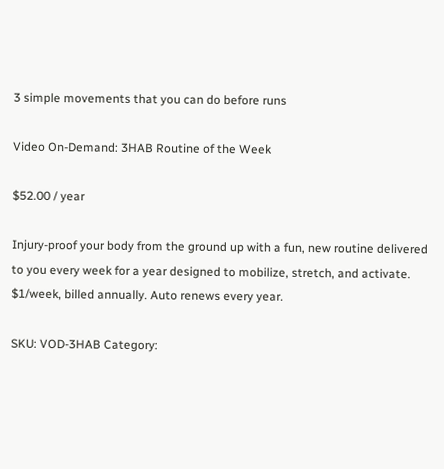3 simple movements that you can do before runs

Video On-Demand: 3HAB Routine of the Week

$52.00 / year

Injury-proof your body from the ground up with a fun, new routine delivered to you every week for a year designed to mobilize, stretch, and activate. $1/week, billed annually. Auto renews every year.

SKU: VOD-3HAB Category: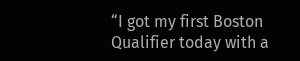“I got my first Boston Qualifier today with a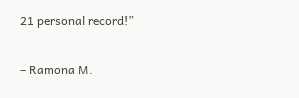21 personal record!”

– Ramona M.